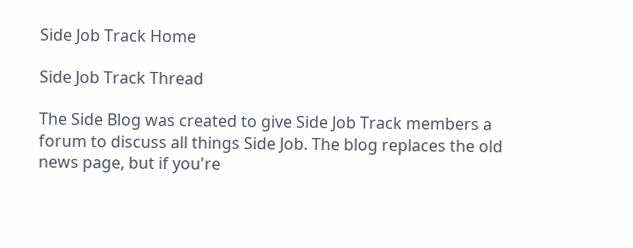Side Job Track Home

Side Job Track Thread

The Side Blog was created to give Side Job Track members a forum to discuss all things Side Job. The blog replaces the old news page, but if you're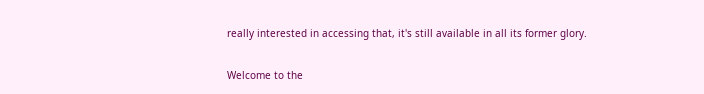really interested in accessing that, it's still available in all its former glory.

Welcome to the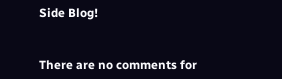Side Blog!


There are no comments for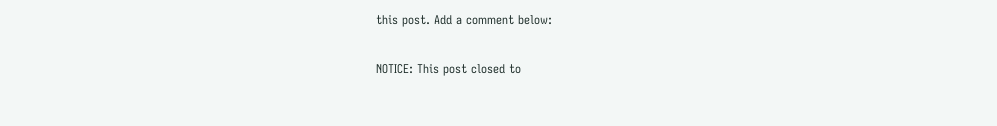this post. Add a comment below:

NOTICE: This post closed to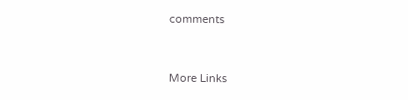comments


More Links